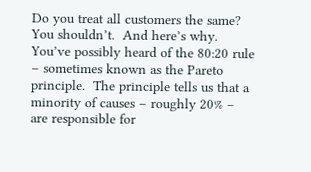Do you treat all customers the same?   You shouldn’t.  And here’s why.   You’ve possibly heard of the 80:20 rule – sometimes known as the Pareto principle.  The principle tells us that a minority of causes – roughly 20% – are responsible for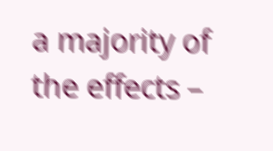a majority of the effects –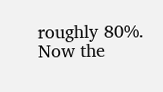roughly 80%.  Now the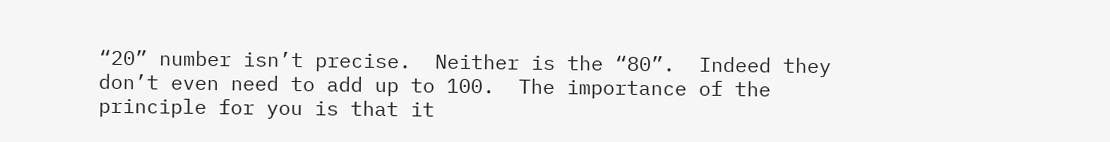“20” number isn’t precise.  Neither is the “80”.  Indeed they don’t even need to add up to 100.  The importance of the principle for you is that it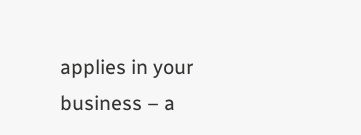applies in your business – a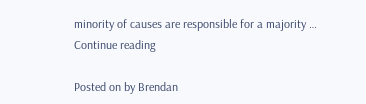minority of causes are responsible for a majority … Continue reading

Posted on by Brendan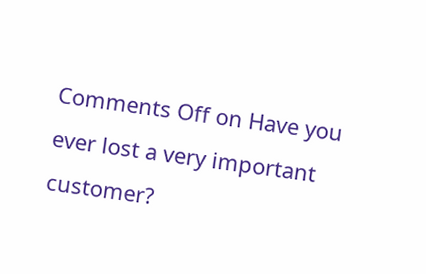Comments Off on Have you ever lost a very important customer?